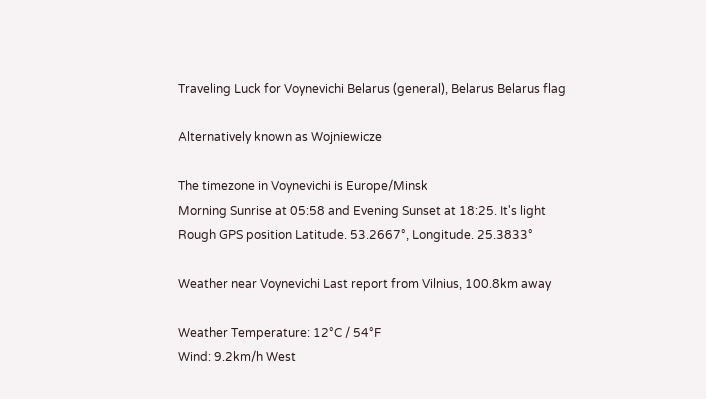Traveling Luck for Voynevichi Belarus (general), Belarus Belarus flag

Alternatively known as Wojniewicze

The timezone in Voynevichi is Europe/Minsk
Morning Sunrise at 05:58 and Evening Sunset at 18:25. It's light
Rough GPS position Latitude. 53.2667°, Longitude. 25.3833°

Weather near Voynevichi Last report from Vilnius, 100.8km away

Weather Temperature: 12°C / 54°F
Wind: 9.2km/h West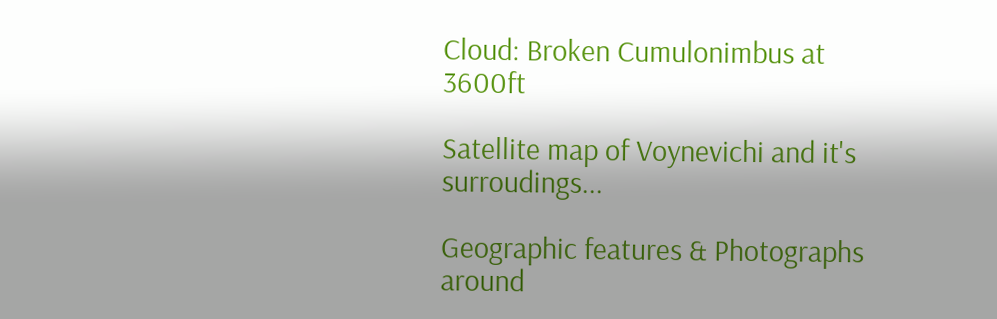Cloud: Broken Cumulonimbus at 3600ft

Satellite map of Voynevichi and it's surroudings...

Geographic features & Photographs around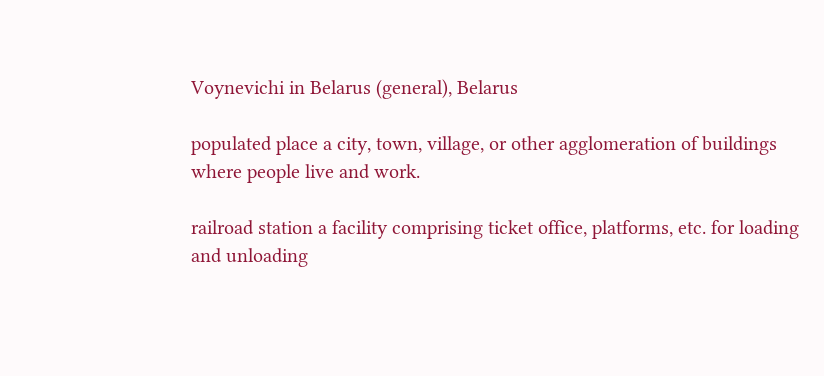Voynevichi in Belarus (general), Belarus

populated place a city, town, village, or other agglomeration of buildings where people live and work.

railroad station a facility comprising ticket office, platforms, etc. for loading and unloading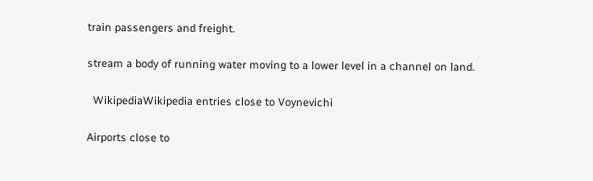train passengers and freight.

stream a body of running water moving to a lower level in a channel on land.

  WikipediaWikipedia entries close to Voynevichi

Airports close to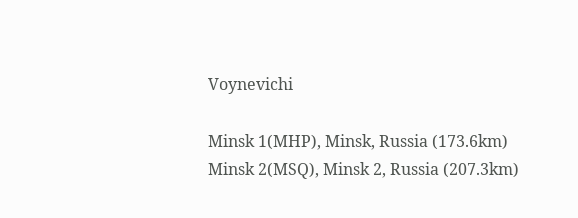Voynevichi

Minsk 1(MHP), Minsk, Russia (173.6km)
Minsk 2(MSQ), Minsk 2, Russia (207.3km)